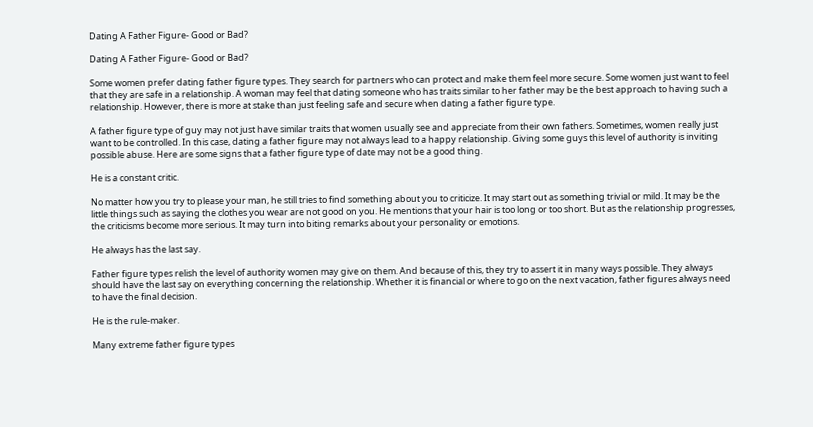Dating A Father Figure- Good or Bad?

Dating A Father Figure- Good or Bad?

Some women prefer dating father figure types. They search for partners who can protect and make them feel more secure. Some women just want to feel that they are safe in a relationship. A woman may feel that dating someone who has traits similar to her father may be the best approach to having such a relationship. However, there is more at stake than just feeling safe and secure when dating a father figure type.

A father figure type of guy may not just have similar traits that women usually see and appreciate from their own fathers. Sometimes, women really just want to be controlled. In this case, dating a father figure may not always lead to a happy relationship. Giving some guys this level of authority is inviting possible abuse. Here are some signs that a father figure type of date may not be a good thing.

He is a constant critic.

No matter how you try to please your man, he still tries to find something about you to criticize. It may start out as something trivial or mild. It may be the little things such as saying the clothes you wear are not good on you. He mentions that your hair is too long or too short. But as the relationship progresses, the criticisms become more serious. It may turn into biting remarks about your personality or emotions.

He always has the last say.

Father figure types relish the level of authority women may give on them. And because of this, they try to assert it in many ways possible. They always should have the last say on everything concerning the relationship. Whether it is financial or where to go on the next vacation, father figures always need to have the final decision.

He is the rule-maker.

Many extreme father figure types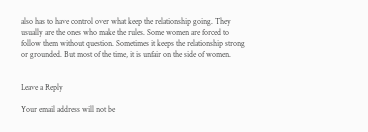also has to have control over what keep the relationship going. They usually are the ones who make the rules. Some women are forced to follow them without question. Sometimes it keeps the relationship strong or grounded. But most of the time, it is unfair on the side of women.


Leave a Reply

Your email address will not be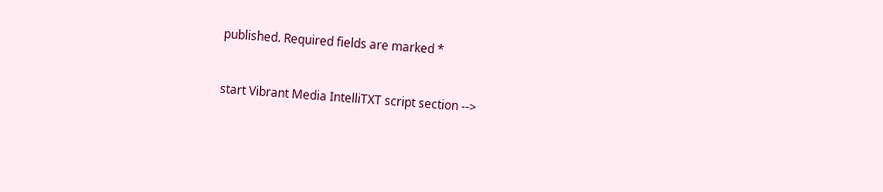published. Required fields are marked *


start Vibrant Media IntelliTXT script section -->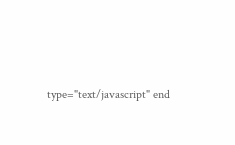type="text/javascript" end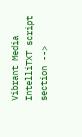Vibrant Media IntelliTXT script section -->